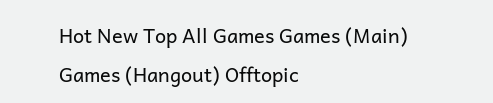Hot New Top All Games Games (Main) Games (Hangout) Offtopic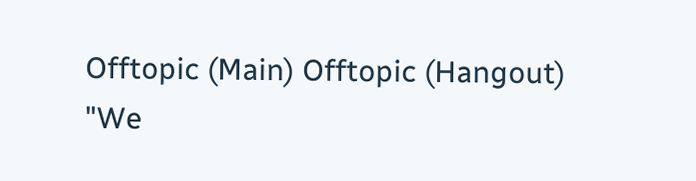Offtopic (Main) Offtopic (Hangout)
"We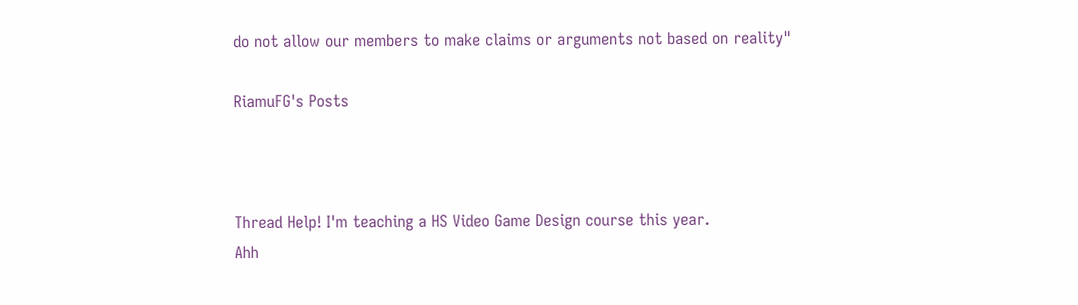do not allow our members to make claims or arguments not based on reality"

RiamuFG's Posts



Thread Help! I'm teaching a HS Video Game Design course this year.
Ahh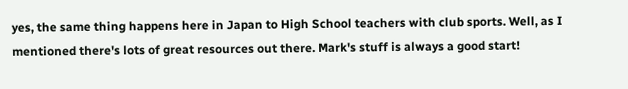yes, the same thing happens here in Japan to High School teachers with club sports. Well, as I mentioned there's lots of great resources out there. Mark's stuff is always a good start!